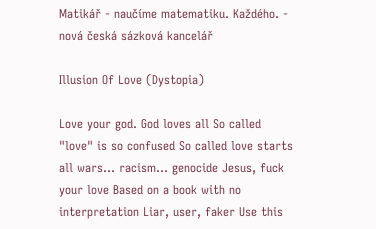Matikář - naučíme matematiku. Každého. - nová česká sázková kancelář

Illusion Of Love (Dystopia)

Love your god. God loves all So called "love" is so confused So called love starts all wars... racism... genocide Jesus, fuck your love Based on a book with no interpretation Liar, user, faker Use this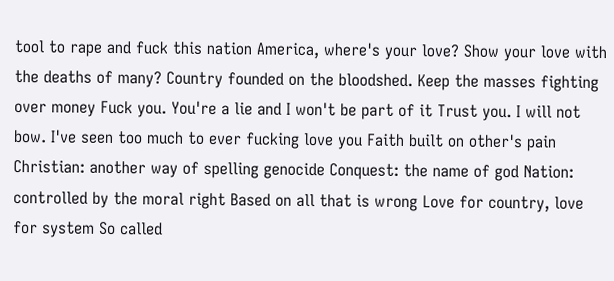tool to rape and fuck this nation America, where's your love? Show your love with the deaths of many? Country founded on the bloodshed. Keep the masses fighting over money Fuck you. You're a lie and I won't be part of it Trust you. I will not bow. I've seen too much to ever fucking love you Faith built on other's pain Christian: another way of spelling genocide Conquest: the name of god Nation: controlled by the moral right Based on all that is wrong Love for country, love for system So called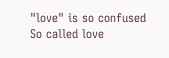"love" is so confused So called love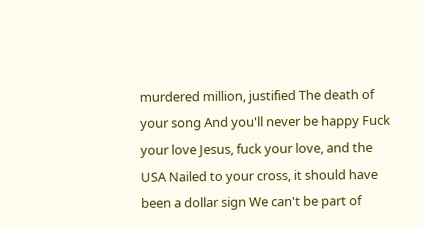murdered million, justified The death of your song And you'll never be happy Fuck your love Jesus, fuck your love, and the USA Nailed to your cross, it should have been a dollar sign We can't be part of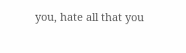you, hate all that you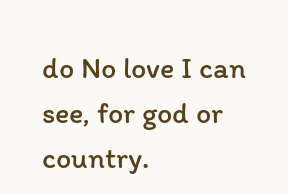do No love I can see, for god or country.